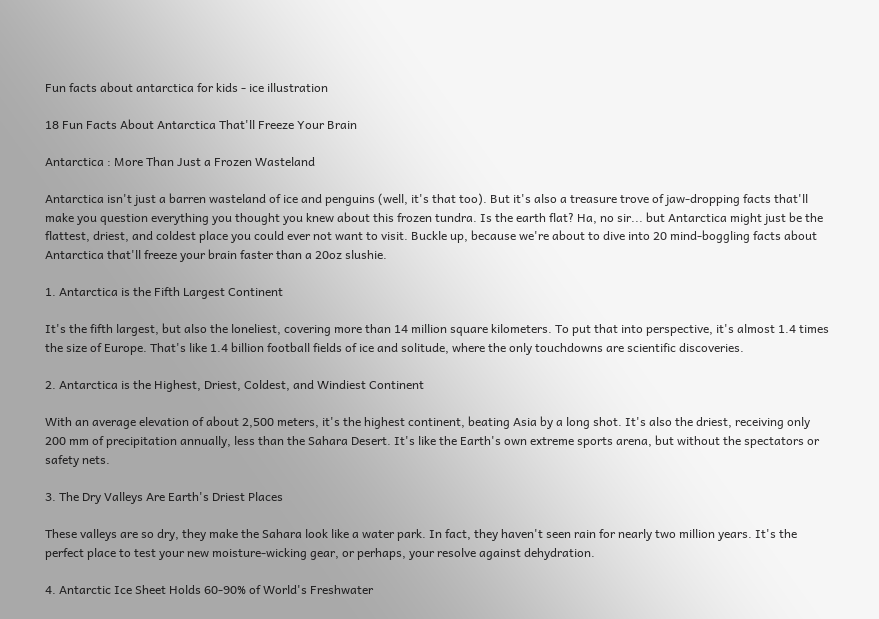Fun facts about antarctica for kids - ice illustration

18 Fun Facts About Antarctica That'll Freeze Your Brain

Antarctica : More Than Just a Frozen Wasteland

Antarctica isn't just a barren wasteland of ice and penguins (well, it's that too). But it's also a treasure trove of jaw-dropping facts that'll make you question everything you thought you knew about this frozen tundra. Is the earth flat? Ha, no sir... but Antarctica might just be the flattest, driest, and coldest place you could ever not want to visit. Buckle up, because we're about to dive into 20 mind-boggling facts about Antarctica that'll freeze your brain faster than a 20oz slushie.

1. Antarctica is the Fifth Largest Continent

It's the fifth largest, but also the loneliest, covering more than 14 million square kilometers. To put that into perspective, it's almost 1.4 times the size of Europe. That's like 1.4 billion football fields of ice and solitude, where the only touchdowns are scientific discoveries.

2. Antarctica is the Highest, Driest, Coldest, and Windiest Continent

With an average elevation of about 2,500 meters, it's the highest continent, beating Asia by a long shot. It's also the driest, receiving only 200 mm of precipitation annually, less than the Sahara Desert. It's like the Earth's own extreme sports arena, but without the spectators or safety nets.

3. The Dry Valleys Are Earth's Driest Places

These valleys are so dry, they make the Sahara look like a water park. In fact, they haven't seen rain for nearly two million years. It's the perfect place to test your new moisture-wicking gear, or perhaps, your resolve against dehydration.

4. Antarctic Ice Sheet Holds 60-90% of World's Freshwater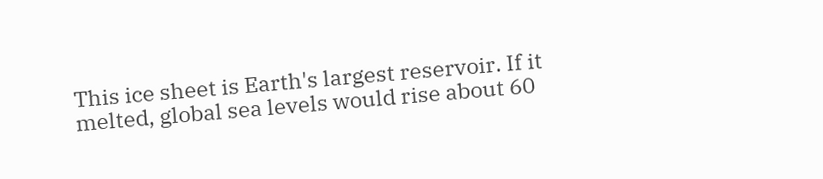This ice sheet is Earth's largest reservoir. If it melted, global sea levels would rise about 60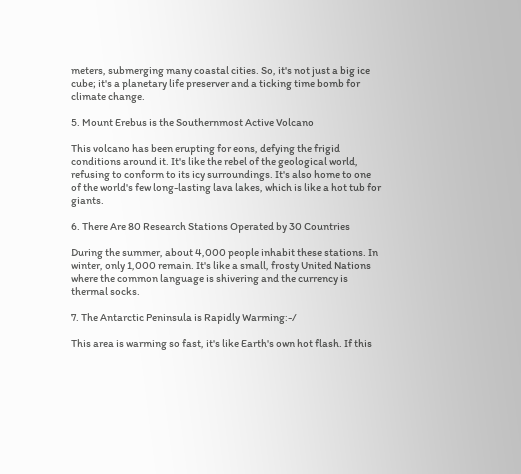meters, submerging many coastal cities. So, it's not just a big ice cube; it's a planetary life preserver and a ticking time bomb for climate change.

5. Mount Erebus is the Southernmost Active Volcano

This volcano has been erupting for eons, defying the frigid conditions around it. It's like the rebel of the geological world, refusing to conform to its icy surroundings. It's also home to one of the world's few long-lasting lava lakes, which is like a hot tub for giants.

6. There Are 80 Research Stations Operated by 30 Countries

During the summer, about 4,000 people inhabit these stations. In winter, only 1,000 remain. It's like a small, frosty United Nations where the common language is shivering and the currency is thermal socks.

7. The Antarctic Peninsula is Rapidly Warming:-/

This area is warming so fast, it's like Earth's own hot flash. If this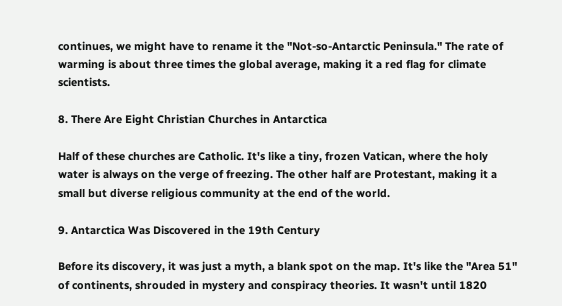continues, we might have to rename it the "Not-so-Antarctic Peninsula." The rate of warming is about three times the global average, making it a red flag for climate scientists.

8. There Are Eight Christian Churches in Antarctica

Half of these churches are Catholic. It's like a tiny, frozen Vatican, where the holy water is always on the verge of freezing. The other half are Protestant, making it a small but diverse religious community at the end of the world.

9. Antarctica Was Discovered in the 19th Century

Before its discovery, it was just a myth, a blank spot on the map. It's like the "Area 51" of continents, shrouded in mystery and conspiracy theories. It wasn't until 1820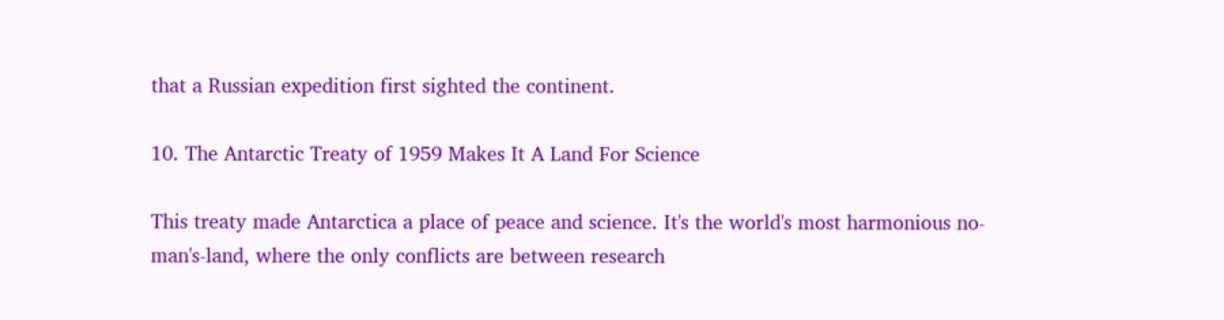that a Russian expedition first sighted the continent.

10. The Antarctic Treaty of 1959 Makes It A Land For Science

This treaty made Antarctica a place of peace and science. It's the world's most harmonious no-man's-land, where the only conflicts are between research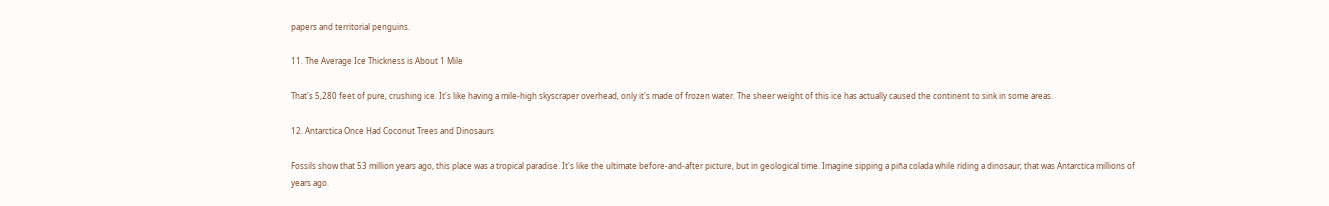papers and territorial penguins.

11. The Average Ice Thickness is About 1 Mile

That's 5,280 feet of pure, crushing ice. It's like having a mile-high skyscraper overhead, only it's made of frozen water. The sheer weight of this ice has actually caused the continent to sink in some areas.

12. Antarctica Once Had Coconut Trees and Dinosaurs

Fossils show that 53 million years ago, this place was a tropical paradise. It's like the ultimate before-and-after picture, but in geological time. Imagine sipping a piña colada while riding a dinosaur; that was Antarctica millions of years ago.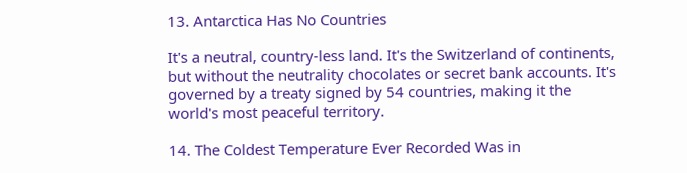13. Antarctica Has No Countries

It's a neutral, country-less land. It's the Switzerland of continents, but without the neutrality chocolates or secret bank accounts. It's governed by a treaty signed by 54 countries, making it the world's most peaceful territory.

14. The Coldest Temperature Ever Recorded Was in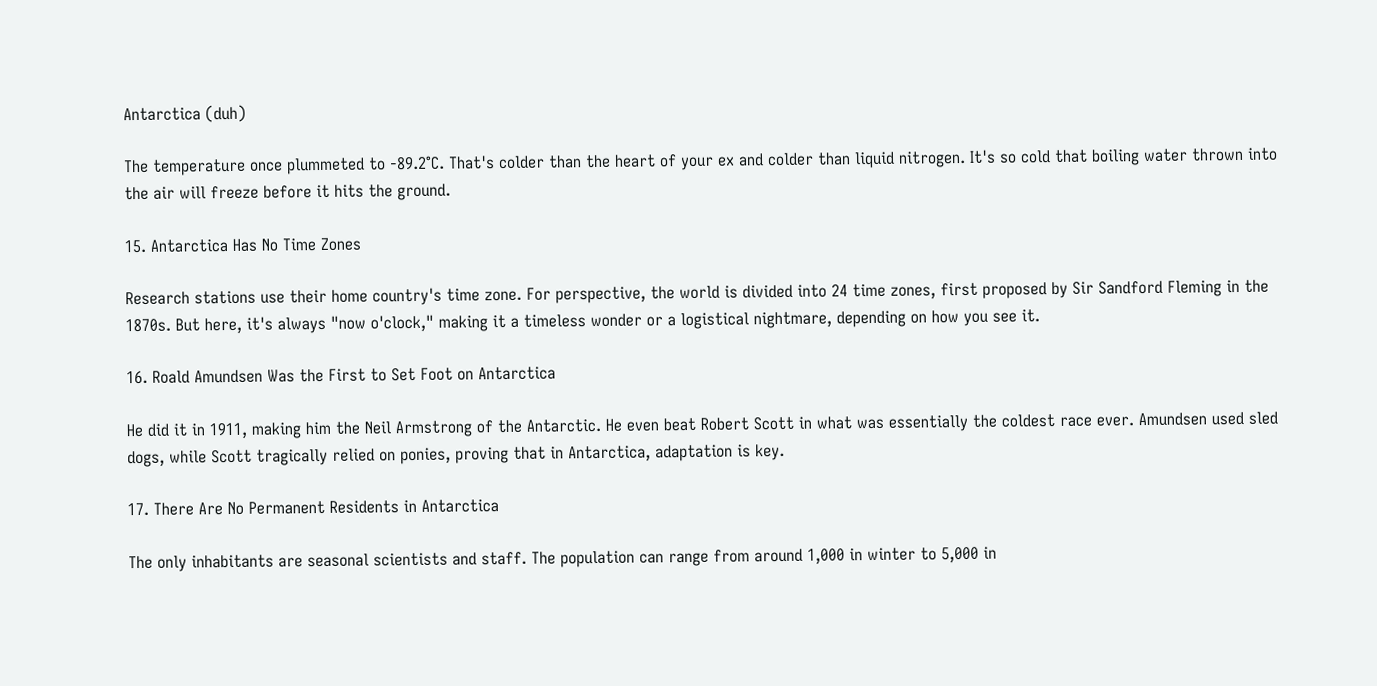Antarctica (duh)

The temperature once plummeted to -89.2°C. That's colder than the heart of your ex and colder than liquid nitrogen. It's so cold that boiling water thrown into the air will freeze before it hits the ground.

15. Antarctica Has No Time Zones

Research stations use their home country's time zone. For perspective, the world is divided into 24 time zones, first proposed by Sir Sandford Fleming in the 1870s. But here, it's always "now o'clock," making it a timeless wonder or a logistical nightmare, depending on how you see it.

16. Roald Amundsen Was the First to Set Foot on Antarctica

He did it in 1911, making him the Neil Armstrong of the Antarctic. He even beat Robert Scott in what was essentially the coldest race ever. Amundsen used sled dogs, while Scott tragically relied on ponies, proving that in Antarctica, adaptation is key.

17. There Are No Permanent Residents in Antarctica

The only inhabitants are seasonal scientists and staff. The population can range from around 1,000 in winter to 5,000 in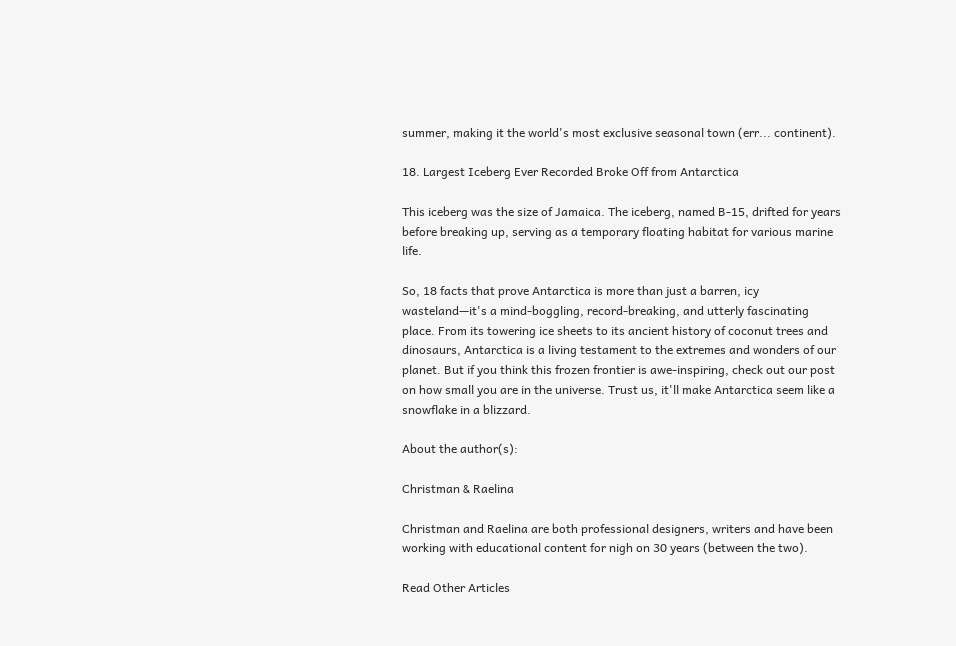summer, making it the world's most exclusive seasonal town (err... continent).

18. Largest Iceberg Ever Recorded Broke Off from Antarctica

This iceberg was the size of Jamaica. The iceberg, named B-15, drifted for years before breaking up, serving as a temporary floating habitat for various marine life.

So, 18 facts that prove Antarctica is more than just a barren, icy wasteland—it's a mind-boggling, record-breaking, and utterly fascinating place. From its towering ice sheets to its ancient history of coconut trees and dinosaurs, Antarctica is a living testament to the extremes and wonders of our planet. But if you think this frozen frontier is awe-inspiring, check out our post on how small you are in the universe. Trust us, it'll make Antarctica seem like a snowflake in a blizzard.

About the author(s):

Christman & Raelina

Christman and Raelina are both professional designers, writers and have been working with educational content for nigh on 30 years (between the two).

Read Other Articles